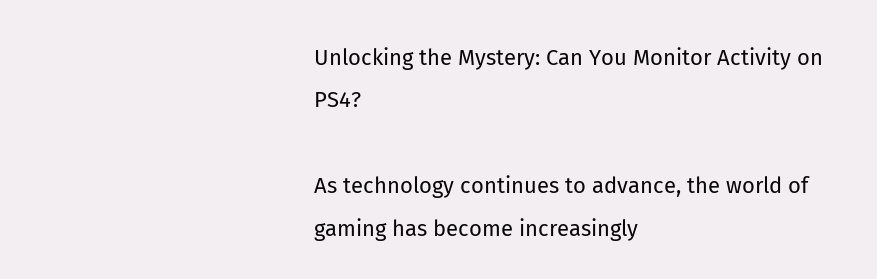Unlocking the Mystery: Can You Monitor Activity on PS4?

As technology continues to advance, the world of gaming has become increasingly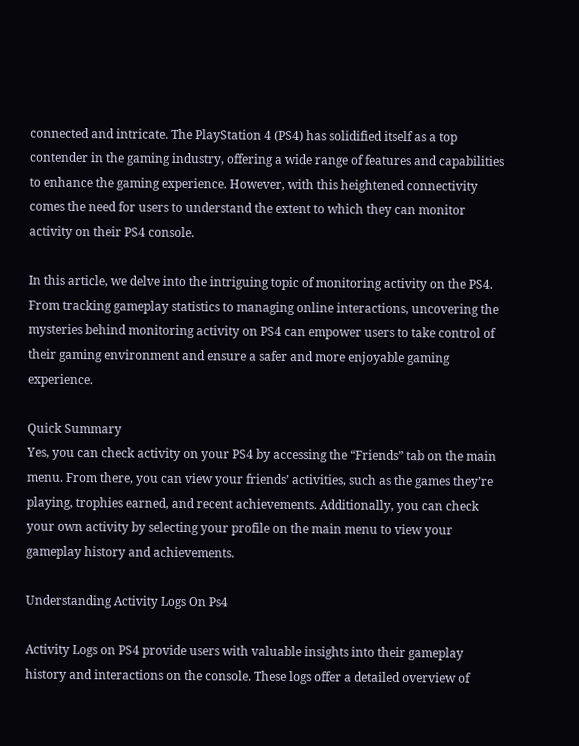connected and intricate. The PlayStation 4 (PS4) has solidified itself as a top contender in the gaming industry, offering a wide range of features and capabilities to enhance the gaming experience. However, with this heightened connectivity comes the need for users to understand the extent to which they can monitor activity on their PS4 console.

In this article, we delve into the intriguing topic of monitoring activity on the PS4. From tracking gameplay statistics to managing online interactions, uncovering the mysteries behind monitoring activity on PS4 can empower users to take control of their gaming environment and ensure a safer and more enjoyable gaming experience.

Quick Summary
Yes, you can check activity on your PS4 by accessing the “Friends” tab on the main menu. From there, you can view your friends’ activities, such as the games they’re playing, trophies earned, and recent achievements. Additionally, you can check your own activity by selecting your profile on the main menu to view your gameplay history and achievements.

Understanding Activity Logs On Ps4

Activity Logs on PS4 provide users with valuable insights into their gameplay history and interactions on the console. These logs offer a detailed overview of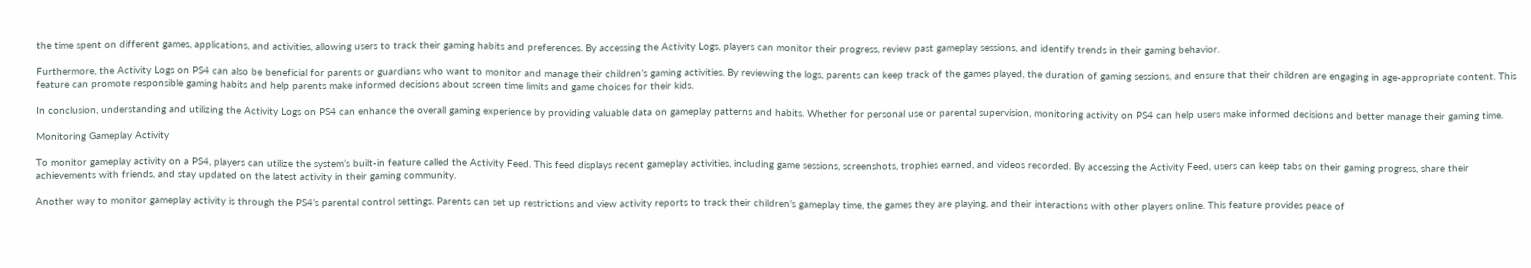the time spent on different games, applications, and activities, allowing users to track their gaming habits and preferences. By accessing the Activity Logs, players can monitor their progress, review past gameplay sessions, and identify trends in their gaming behavior.

Furthermore, the Activity Logs on PS4 can also be beneficial for parents or guardians who want to monitor and manage their children’s gaming activities. By reviewing the logs, parents can keep track of the games played, the duration of gaming sessions, and ensure that their children are engaging in age-appropriate content. This feature can promote responsible gaming habits and help parents make informed decisions about screen time limits and game choices for their kids.

In conclusion, understanding and utilizing the Activity Logs on PS4 can enhance the overall gaming experience by providing valuable data on gameplay patterns and habits. Whether for personal use or parental supervision, monitoring activity on PS4 can help users make informed decisions and better manage their gaming time.

Monitoring Gameplay Activity

To monitor gameplay activity on a PS4, players can utilize the system’s built-in feature called the Activity Feed. This feed displays recent gameplay activities, including game sessions, screenshots, trophies earned, and videos recorded. By accessing the Activity Feed, users can keep tabs on their gaming progress, share their achievements with friends, and stay updated on the latest activity in their gaming community.

Another way to monitor gameplay activity is through the PS4’s parental control settings. Parents can set up restrictions and view activity reports to track their children’s gameplay time, the games they are playing, and their interactions with other players online. This feature provides peace of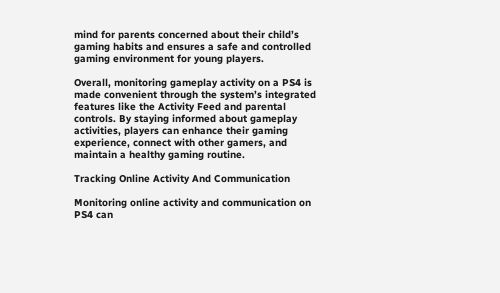mind for parents concerned about their child’s gaming habits and ensures a safe and controlled gaming environment for young players.

Overall, monitoring gameplay activity on a PS4 is made convenient through the system’s integrated features like the Activity Feed and parental controls. By staying informed about gameplay activities, players can enhance their gaming experience, connect with other gamers, and maintain a healthy gaming routine.

Tracking Online Activity And Communication

Monitoring online activity and communication on PS4 can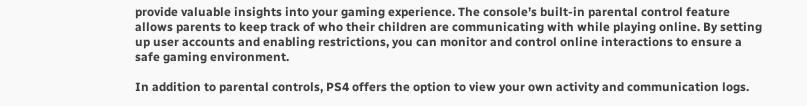provide valuable insights into your gaming experience. The console’s built-in parental control feature allows parents to keep track of who their children are communicating with while playing online. By setting up user accounts and enabling restrictions, you can monitor and control online interactions to ensure a safe gaming environment.

In addition to parental controls, PS4 offers the option to view your own activity and communication logs.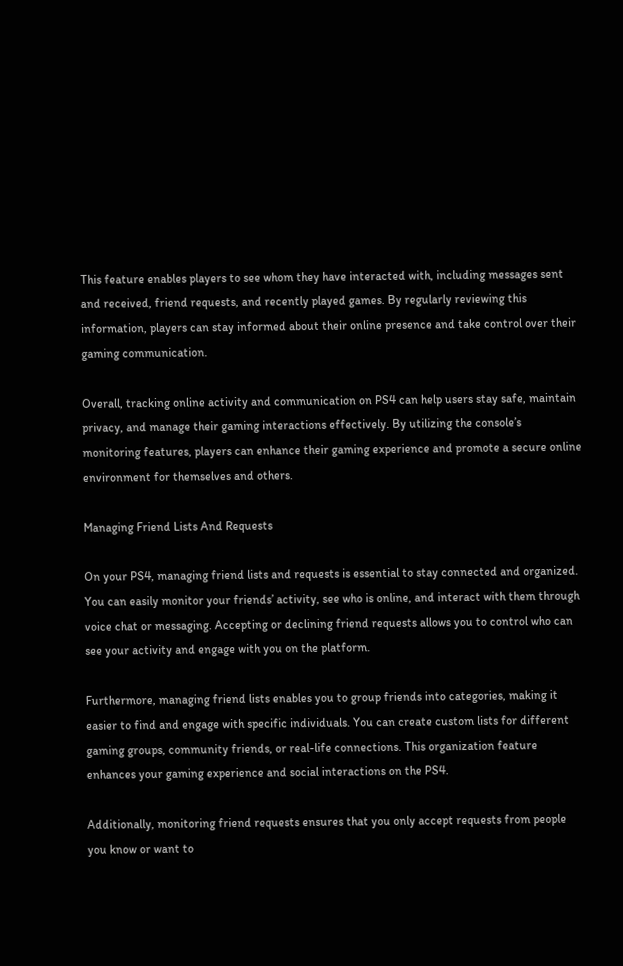This feature enables players to see whom they have interacted with, including messages sent and received, friend requests, and recently played games. By regularly reviewing this information, players can stay informed about their online presence and take control over their gaming communication.

Overall, tracking online activity and communication on PS4 can help users stay safe, maintain privacy, and manage their gaming interactions effectively. By utilizing the console’s monitoring features, players can enhance their gaming experience and promote a secure online environment for themselves and others.

Managing Friend Lists And Requests

On your PS4, managing friend lists and requests is essential to stay connected and organized. You can easily monitor your friends’ activity, see who is online, and interact with them through voice chat or messaging. Accepting or declining friend requests allows you to control who can see your activity and engage with you on the platform.

Furthermore, managing friend lists enables you to group friends into categories, making it easier to find and engage with specific individuals. You can create custom lists for different gaming groups, community friends, or real-life connections. This organization feature enhances your gaming experience and social interactions on the PS4.

Additionally, monitoring friend requests ensures that you only accept requests from people you know or want to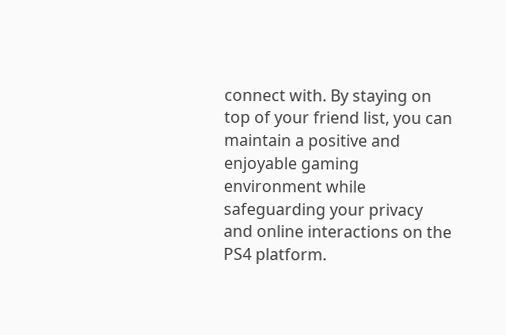connect with. By staying on top of your friend list, you can maintain a positive and enjoyable gaming environment while safeguarding your privacy and online interactions on the PS4 platform.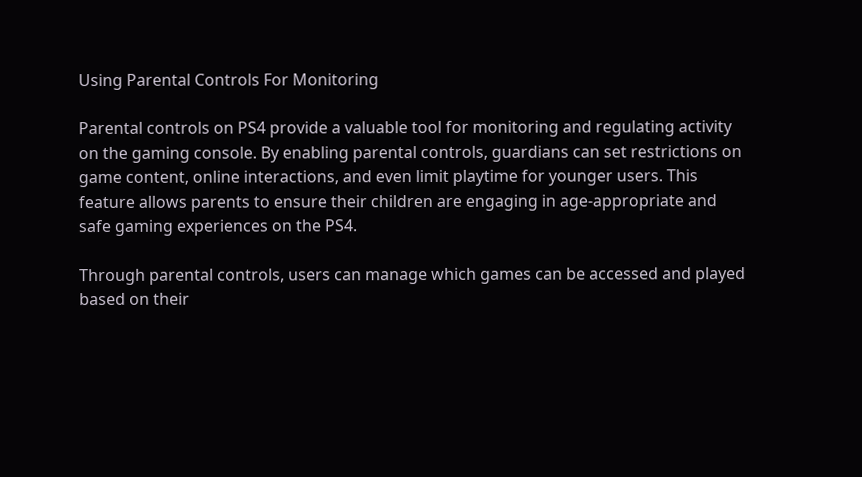Using Parental Controls For Monitoring

Parental controls on PS4 provide a valuable tool for monitoring and regulating activity on the gaming console. By enabling parental controls, guardians can set restrictions on game content, online interactions, and even limit playtime for younger users. This feature allows parents to ensure their children are engaging in age-appropriate and safe gaming experiences on the PS4.

Through parental controls, users can manage which games can be accessed and played based on their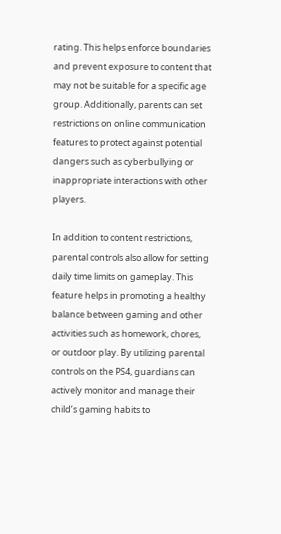rating. This helps enforce boundaries and prevent exposure to content that may not be suitable for a specific age group. Additionally, parents can set restrictions on online communication features to protect against potential dangers such as cyberbullying or inappropriate interactions with other players.

In addition to content restrictions, parental controls also allow for setting daily time limits on gameplay. This feature helps in promoting a healthy balance between gaming and other activities such as homework, chores, or outdoor play. By utilizing parental controls on the PS4, guardians can actively monitor and manage their child’s gaming habits to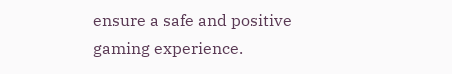ensure a safe and positive gaming experience.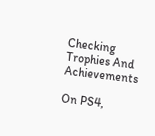Checking Trophies And Achievements

On PS4,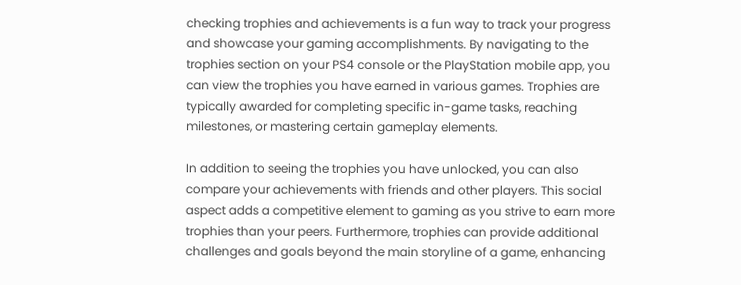checking trophies and achievements is a fun way to track your progress and showcase your gaming accomplishments. By navigating to the trophies section on your PS4 console or the PlayStation mobile app, you can view the trophies you have earned in various games. Trophies are typically awarded for completing specific in-game tasks, reaching milestones, or mastering certain gameplay elements.

In addition to seeing the trophies you have unlocked, you can also compare your achievements with friends and other players. This social aspect adds a competitive element to gaming as you strive to earn more trophies than your peers. Furthermore, trophies can provide additional challenges and goals beyond the main storyline of a game, enhancing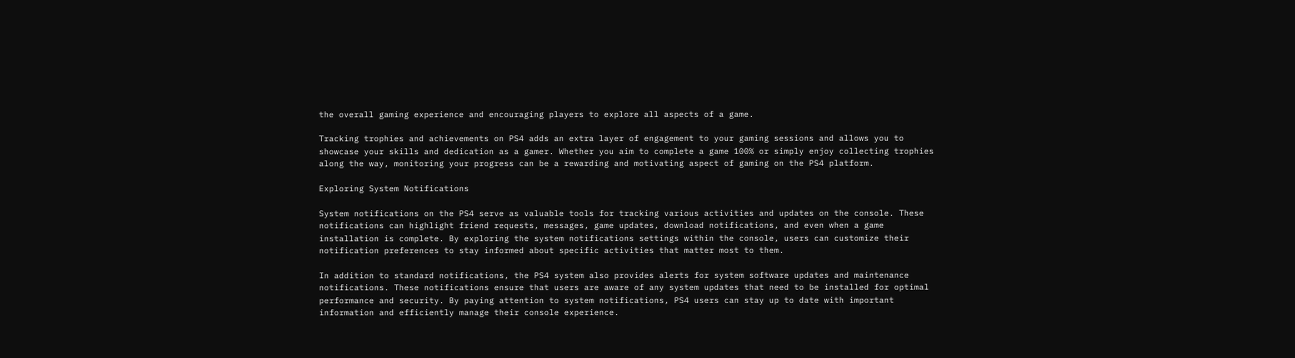the overall gaming experience and encouraging players to explore all aspects of a game.

Tracking trophies and achievements on PS4 adds an extra layer of engagement to your gaming sessions and allows you to showcase your skills and dedication as a gamer. Whether you aim to complete a game 100% or simply enjoy collecting trophies along the way, monitoring your progress can be a rewarding and motivating aspect of gaming on the PS4 platform.

Exploring System Notifications

System notifications on the PS4 serve as valuable tools for tracking various activities and updates on the console. These notifications can highlight friend requests, messages, game updates, download notifications, and even when a game installation is complete. By exploring the system notifications settings within the console, users can customize their notification preferences to stay informed about specific activities that matter most to them.

In addition to standard notifications, the PS4 system also provides alerts for system software updates and maintenance notifications. These notifications ensure that users are aware of any system updates that need to be installed for optimal performance and security. By paying attention to system notifications, PS4 users can stay up to date with important information and efficiently manage their console experience.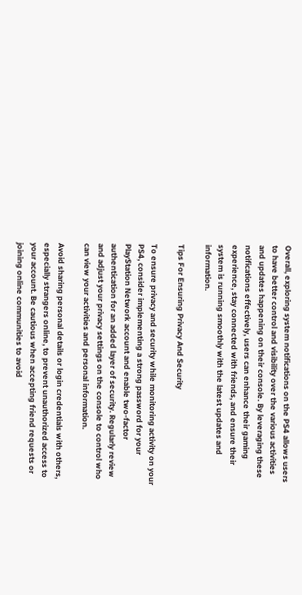Overall, exploring system notifications on the PS4 allows users to have better control and visibility over the various activities and updates happening on their console. By leveraging these notifications effectively, users can enhance their gaming experience, stay connected with friends, and ensure their system is running smoothly with the latest updates and information.

Tips For Ensuring Privacy And Security

To ensure privacy and security while monitoring activity on your PS4, consider implementing a strong password for your PlayStation Network account and enable two-factor authentication for an added layer of security. Regularly review and adjust your privacy settings on the console to control who can view your activities and personal information.

Avoid sharing personal details or login credentials with others, especially strangers online, to prevent unauthorized access to your account. Be cautious when accepting friend requests or joining online communities to avoid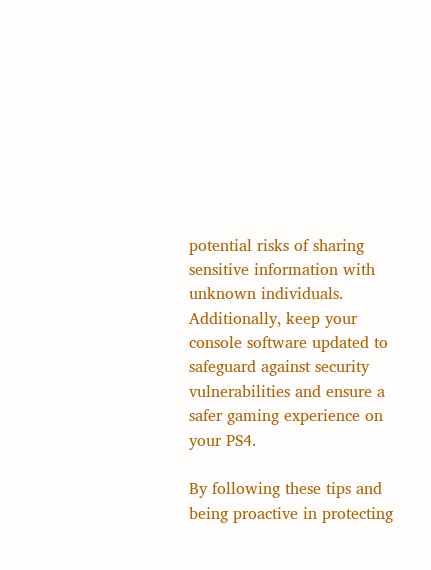potential risks of sharing sensitive information with unknown individuals. Additionally, keep your console software updated to safeguard against security vulnerabilities and ensure a safer gaming experience on your PS4.

By following these tips and being proactive in protecting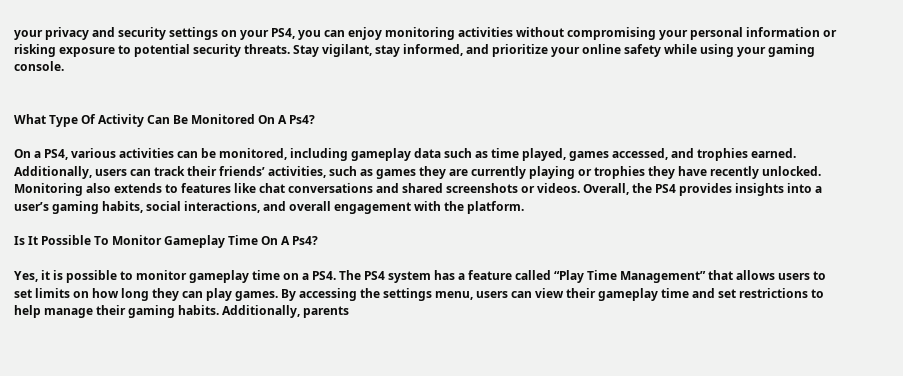your privacy and security settings on your PS4, you can enjoy monitoring activities without compromising your personal information or risking exposure to potential security threats. Stay vigilant, stay informed, and prioritize your online safety while using your gaming console.


What Type Of Activity Can Be Monitored On A Ps4?

On a PS4, various activities can be monitored, including gameplay data such as time played, games accessed, and trophies earned. Additionally, users can track their friends’ activities, such as games they are currently playing or trophies they have recently unlocked. Monitoring also extends to features like chat conversations and shared screenshots or videos. Overall, the PS4 provides insights into a user’s gaming habits, social interactions, and overall engagement with the platform.

Is It Possible To Monitor Gameplay Time On A Ps4?

Yes, it is possible to monitor gameplay time on a PS4. The PS4 system has a feature called “Play Time Management” that allows users to set limits on how long they can play games. By accessing the settings menu, users can view their gameplay time and set restrictions to help manage their gaming habits. Additionally, parents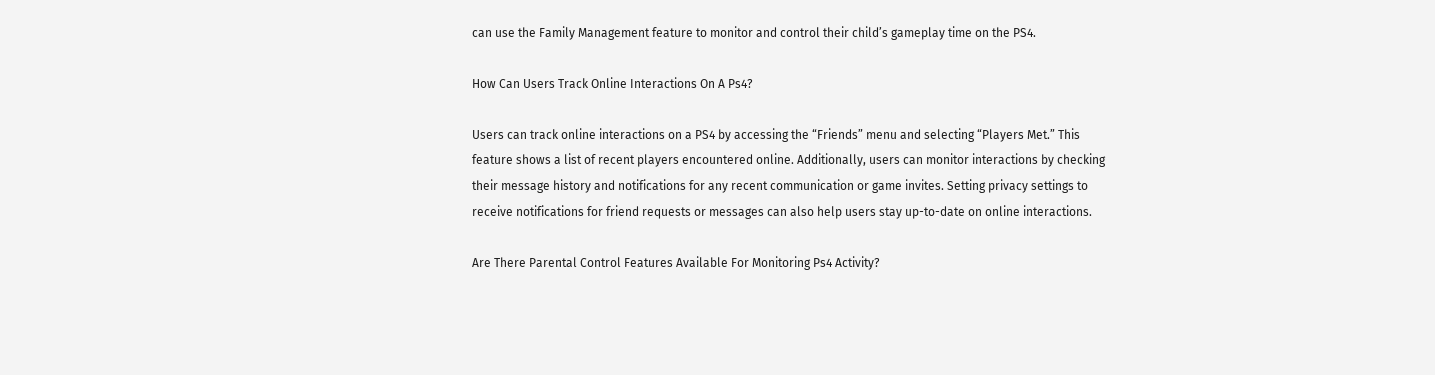can use the Family Management feature to monitor and control their child’s gameplay time on the PS4.

How Can Users Track Online Interactions On A Ps4?

Users can track online interactions on a PS4 by accessing the “Friends” menu and selecting “Players Met.” This feature shows a list of recent players encountered online. Additionally, users can monitor interactions by checking their message history and notifications for any recent communication or game invites. Setting privacy settings to receive notifications for friend requests or messages can also help users stay up-to-date on online interactions.

Are There Parental Control Features Available For Monitoring Ps4 Activity?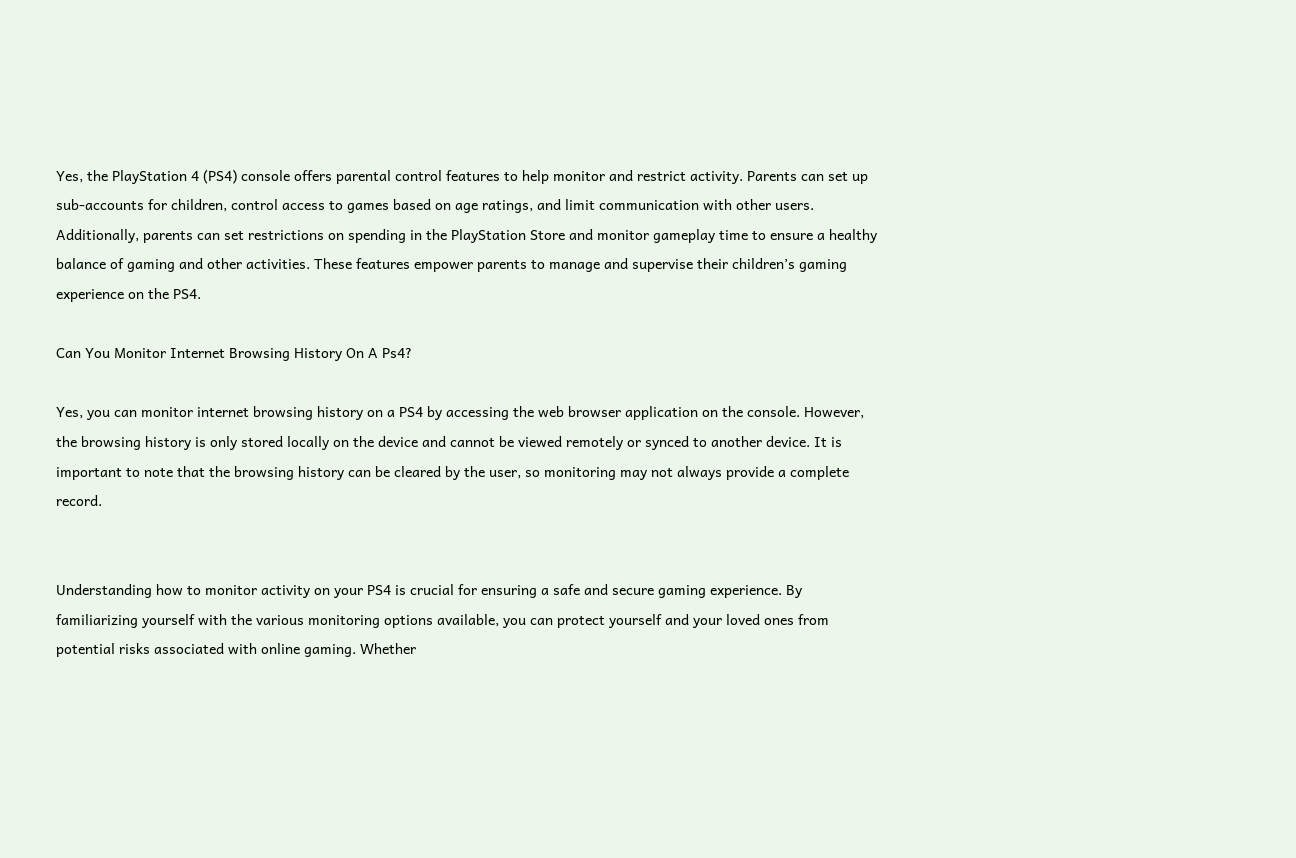Yes, the PlayStation 4 (PS4) console offers parental control features to help monitor and restrict activity. Parents can set up sub-accounts for children, control access to games based on age ratings, and limit communication with other users. Additionally, parents can set restrictions on spending in the PlayStation Store and monitor gameplay time to ensure a healthy balance of gaming and other activities. These features empower parents to manage and supervise their children’s gaming experience on the PS4.

Can You Monitor Internet Browsing History On A Ps4?

Yes, you can monitor internet browsing history on a PS4 by accessing the web browser application on the console. However, the browsing history is only stored locally on the device and cannot be viewed remotely or synced to another device. It is important to note that the browsing history can be cleared by the user, so monitoring may not always provide a complete record.


Understanding how to monitor activity on your PS4 is crucial for ensuring a safe and secure gaming experience. By familiarizing yourself with the various monitoring options available, you can protect yourself and your loved ones from potential risks associated with online gaming. Whether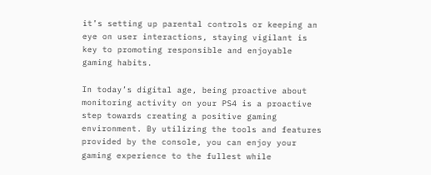it’s setting up parental controls or keeping an eye on user interactions, staying vigilant is key to promoting responsible and enjoyable gaming habits.

In today’s digital age, being proactive about monitoring activity on your PS4 is a proactive step towards creating a positive gaming environment. By utilizing the tools and features provided by the console, you can enjoy your gaming experience to the fullest while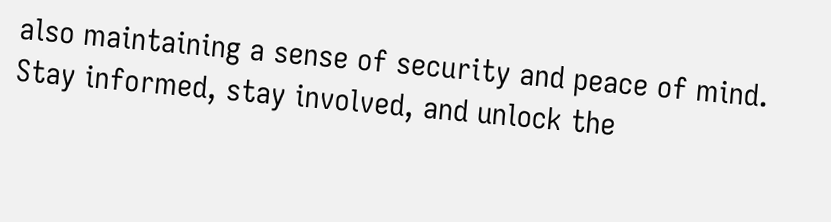also maintaining a sense of security and peace of mind. Stay informed, stay involved, and unlock the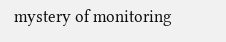mystery of monitoring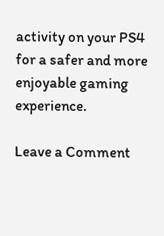activity on your PS4 for a safer and more enjoyable gaming experience.

Leave a Comment